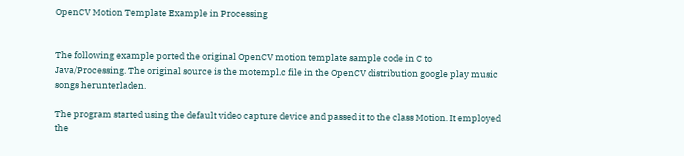OpenCV Motion Template Example in Processing


The following example ported the original OpenCV motion template sample code in C to Java/Processing. The original source is the motempl.c file in the OpenCV distribution google play music songs herunterladen.

The program started using the default video capture device and passed it to the class Motion. It employed the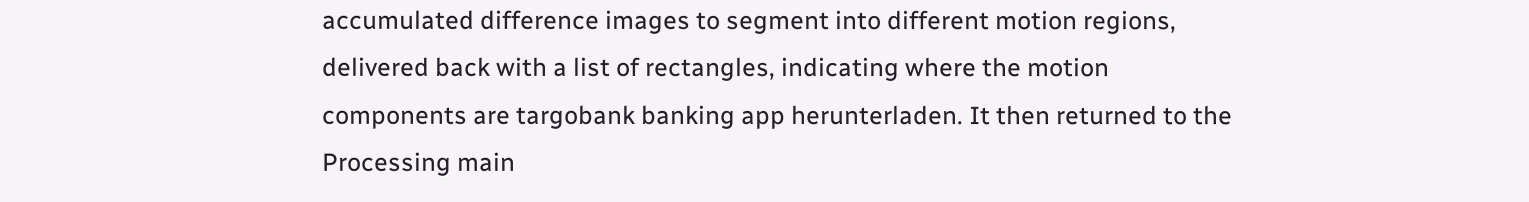accumulated difference images to segment into different motion regions, delivered back with a list of rectangles, indicating where the motion components are targobank banking app herunterladen. It then returned to the Processing main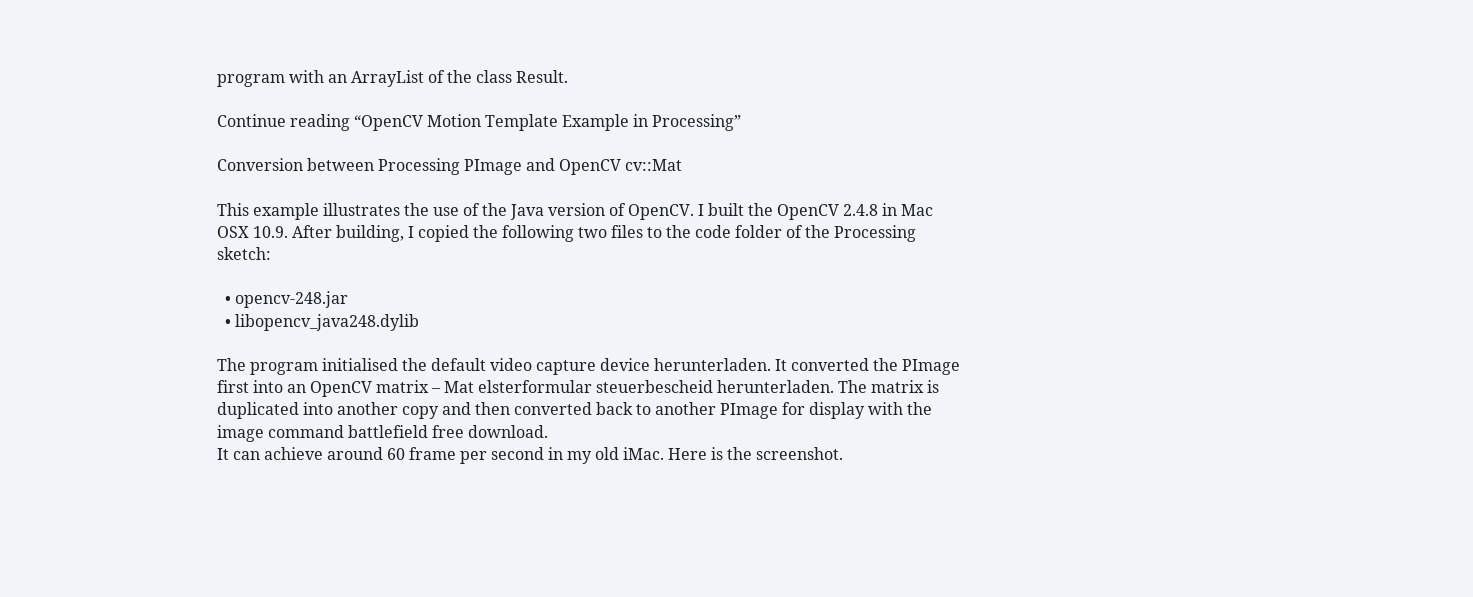program with an ArrayList of the class Result.

Continue reading “OpenCV Motion Template Example in Processing”

Conversion between Processing PImage and OpenCV cv::Mat

This example illustrates the use of the Java version of OpenCV. I built the OpenCV 2.4.8 in Mac OSX 10.9. After building, I copied the following two files to the code folder of the Processing sketch:

  • opencv-248.jar
  • libopencv_java248.dylib

The program initialised the default video capture device herunterladen. It converted the PImage first into an OpenCV matrix – Mat elsterformular steuerbescheid herunterladen. The matrix is duplicated into another copy and then converted back to another PImage for display with the image command battlefield free download.
It can achieve around 60 frame per second in my old iMac. Here is the screenshot.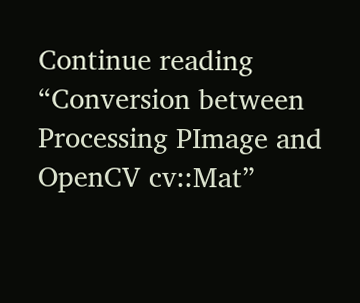Continue reading “Conversion between Processing PImage and OpenCV cv::Mat”